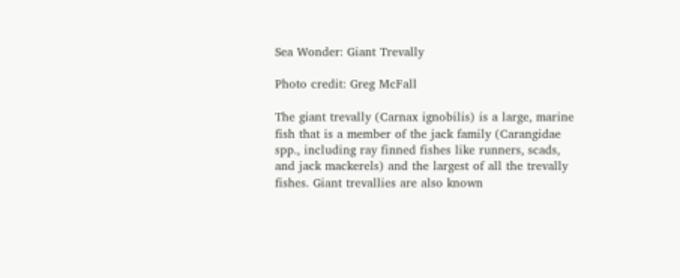Sea Wonder: Giant Trevally

Photo credit: Greg McFall

The giant trevally (Carnax ignobilis) is a large, marine fish that is a member of the jack family (Carangidae spp., including ray finned fishes like runners, scads, and jack mackerels) and the largest of all the trevally fishes. Giant trevallies are also known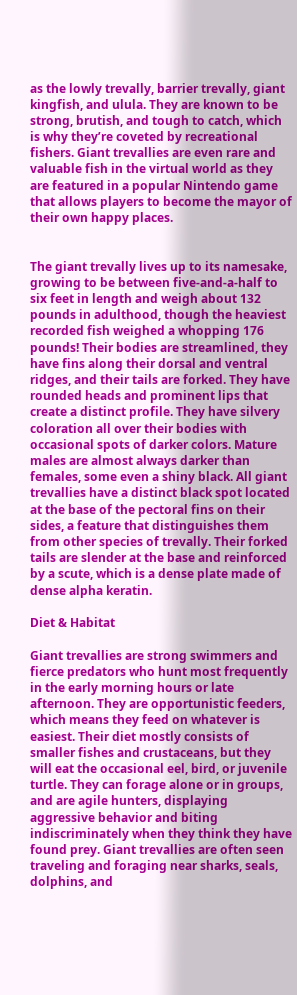as the lowly trevally, barrier trevally, giant kingfish, and ulula. They are known to be strong, brutish, and tough to catch, which is why they’re coveted by recreational fishers. Giant trevallies are even rare and valuable fish in the virtual world as they are featured in a popular Nintendo game that allows players to become the mayor of their own happy places.


The giant trevally lives up to its namesake, growing to be between five-and-a-half to six feet in length and weigh about 132 pounds in adulthood, though the heaviest recorded fish weighed a whopping 176 pounds! Their bodies are streamlined, they have fins along their dorsal and ventral ridges, and their tails are forked. They have rounded heads and prominent lips that create a distinct profile. They have silvery coloration all over their bodies with occasional spots of darker colors. Mature males are almost always darker than females, some even a shiny black. All giant trevallies have a distinct black spot located at the base of the pectoral fins on their sides, a feature that distinguishes them from other species of trevally. Their forked tails are slender at the base and reinforced by a scute, which is a dense plate made of dense alpha keratin.

Diet & Habitat

Giant trevallies are strong swimmers and fierce predators who hunt most frequently in the early morning hours or late afternoon. They are opportunistic feeders, which means they feed on whatever is easiest. Their diet mostly consists of smaller fishes and crustaceans, but they will eat the occasional eel, bird, or juvenile turtle. They can forage alone or in groups, and are agile hunters, displaying aggressive behavior and biting indiscriminately when they think they have found prey. Giant trevallies are often seen traveling and foraging near sharks, seals, dolphins, and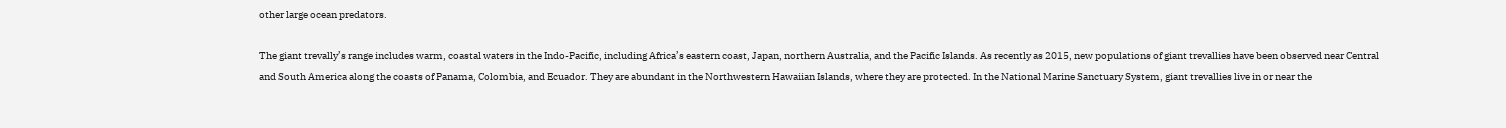other large ocean predators.

The giant trevally’s range includes warm, coastal waters in the Indo-Pacific, including Africa’s eastern coast, Japan, northern Australia, and the Pacific Islands. As recently as 2015, new populations of giant trevallies have been observed near Central and South America along the coasts of Panama, Colombia, and Ecuador. They are abundant in the Northwestern Hawaiian Islands, where they are protected. In the National Marine Sanctuary System, giant trevallies live in or near the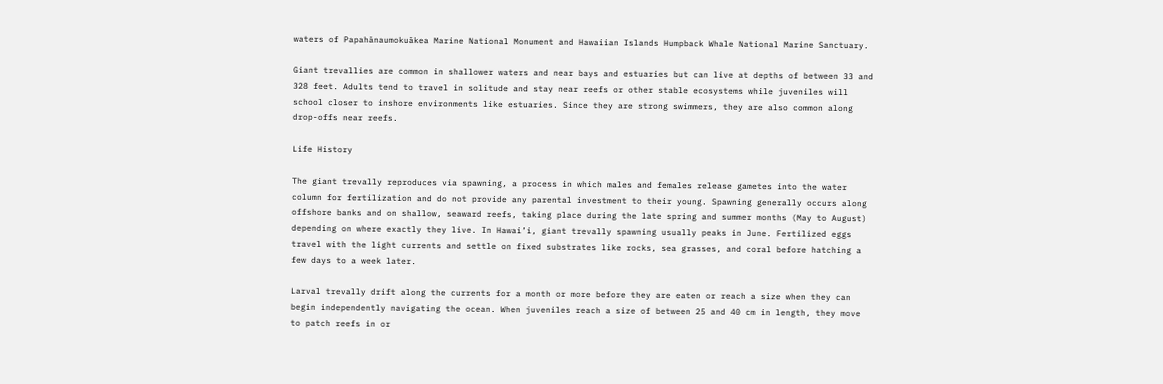waters of Papahānaumokuākea Marine National Monument and Hawaiian Islands Humpback Whale National Marine Sanctuary.

Giant trevallies are common in shallower waters and near bays and estuaries but can live at depths of between 33 and 328 feet. Adults tend to travel in solitude and stay near reefs or other stable ecosystems while juveniles will school closer to inshore environments like estuaries. Since they are strong swimmers, they are also common along drop-offs near reefs.

Life History

The giant trevally reproduces via spawning, a process in which males and females release gametes into the water column for fertilization and do not provide any parental investment to their young. Spawning generally occurs along offshore banks and on shallow, seaward reefs, taking place during the late spring and summer months (May to August) depending on where exactly they live. In Hawai’i, giant trevally spawning usually peaks in June. Fertilized eggs travel with the light currents and settle on fixed substrates like rocks, sea grasses, and coral before hatching a few days to a week later.

Larval trevally drift along the currents for a month or more before they are eaten or reach a size when they can begin independently navigating the ocean. When juveniles reach a size of between 25 and 40 cm in length, they move to patch reefs in or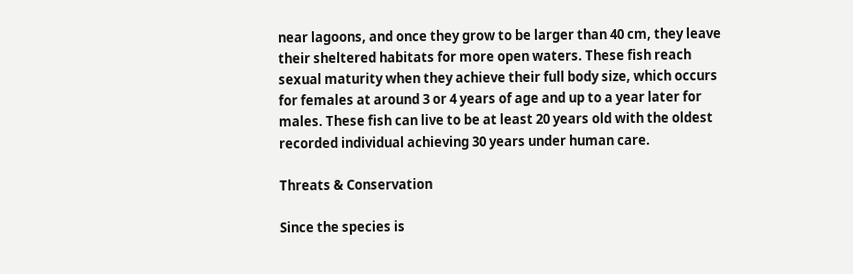near lagoons, and once they grow to be larger than 40 cm, they leave their sheltered habitats for more open waters. These fish reach sexual maturity when they achieve their full body size, which occurs for females at around 3 or 4 years of age and up to a year later for males. These fish can live to be at least 20 years old with the oldest recorded individual achieving 30 years under human care.

Threats & Conservation

Since the species is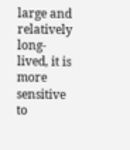large and relatively long-lived, it is more sensitive to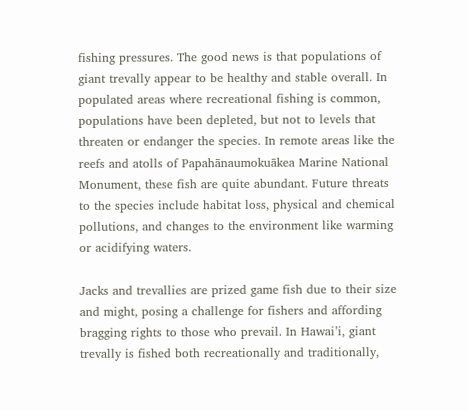fishing pressures. The good news is that populations of giant trevally appear to be healthy and stable overall. In populated areas where recreational fishing is common, populations have been depleted, but not to levels that threaten or endanger the species. In remote areas like the reefs and atolls of Papahānaumokuākea Marine National Monument, these fish are quite abundant. Future threats to the species include habitat loss, physical and chemical pollutions, and changes to the environment like warming or acidifying waters.

Jacks and trevallies are prized game fish due to their size and might, posing a challenge for fishers and affording bragging rights to those who prevail. In Hawai’i, giant trevally is fished both recreationally and traditionally,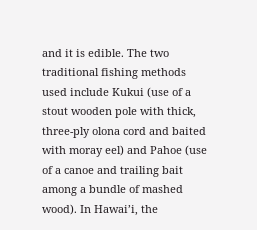and it is edible. The two traditional fishing methods used include Kukui (use of a stout wooden pole with thick, three-ply olona cord and baited with moray eel) and Pahoe (use of a canoe and trailing bait among a bundle of mashed wood). In Hawai’i, the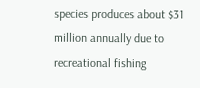species produces about $31 million annually due to recreational fishing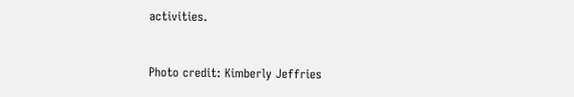activities.


Photo credit: Kimberly Jeffries